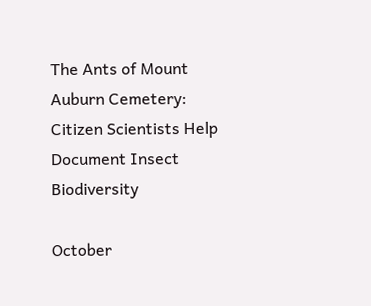The Ants of Mount Auburn Cemetery: Citizen Scientists Help Document Insect Biodiversity

October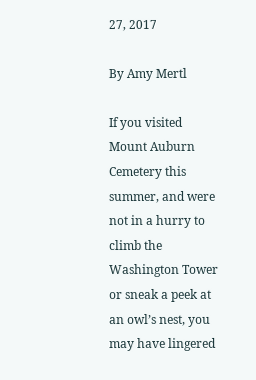27, 2017

By Amy Mertl

If you visited Mount Auburn Cemetery this summer, and were not in a hurry to climb the Washington Tower or sneak a peek at an owl’s nest, you may have lingered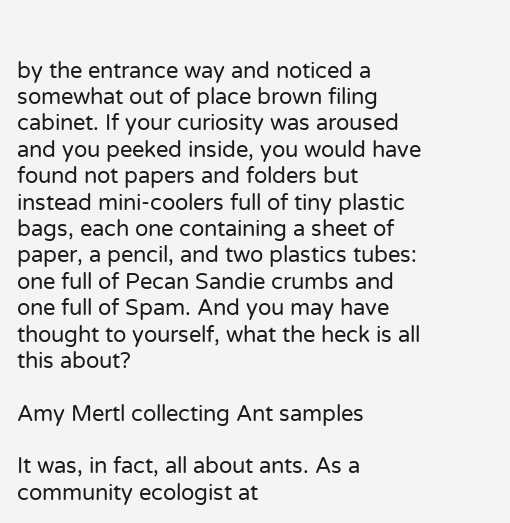by the entrance way and noticed a somewhat out of place brown filing cabinet. If your curiosity was aroused and you peeked inside, you would have found not papers and folders but instead mini-coolers full of tiny plastic bags, each one containing a sheet of paper, a pencil, and two plastics tubes: one full of Pecan Sandie crumbs and one full of Spam. And you may have thought to yourself, what the heck is all this about?

Amy Mertl collecting Ant samples

It was, in fact, all about ants. As a community ecologist at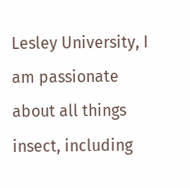Lesley University, I am passionate about all things insect, including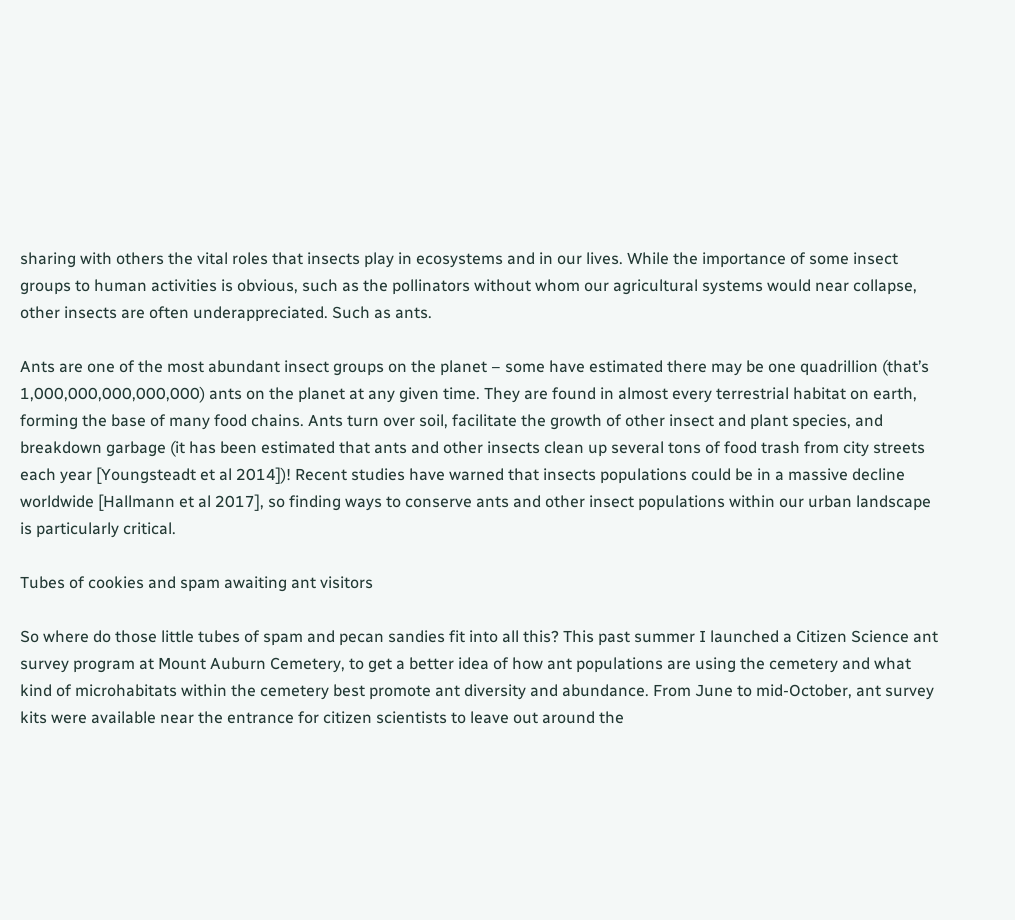sharing with others the vital roles that insects play in ecosystems and in our lives. While the importance of some insect groups to human activities is obvious, such as the pollinators without whom our agricultural systems would near collapse, other insects are often underappreciated. Such as ants.

Ants are one of the most abundant insect groups on the planet – some have estimated there may be one quadrillion (that’s 1,000,000,000,000,000) ants on the planet at any given time. They are found in almost every terrestrial habitat on earth, forming the base of many food chains. Ants turn over soil, facilitate the growth of other insect and plant species, and breakdown garbage (it has been estimated that ants and other insects clean up several tons of food trash from city streets each year [Youngsteadt et al 2014])! Recent studies have warned that insects populations could be in a massive decline worldwide [Hallmann et al 2017], so finding ways to conserve ants and other insect populations within our urban landscape is particularly critical.

Tubes of cookies and spam awaiting ant visitors

So where do those little tubes of spam and pecan sandies fit into all this? This past summer I launched a Citizen Science ant survey program at Mount Auburn Cemetery, to get a better idea of how ant populations are using the cemetery and what kind of microhabitats within the cemetery best promote ant diversity and abundance. From June to mid-October, ant survey kits were available near the entrance for citizen scientists to leave out around the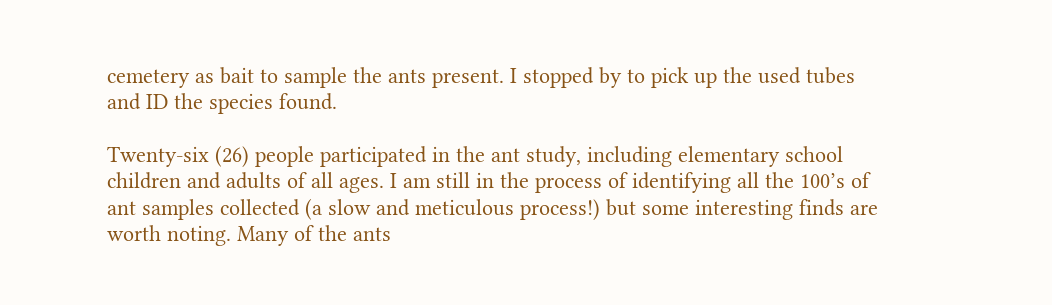cemetery as bait to sample the ants present. I stopped by to pick up the used tubes and ID the species found.

Twenty-six (26) people participated in the ant study, including elementary school children and adults of all ages. I am still in the process of identifying all the 100’s of ant samples collected (a slow and meticulous process!) but some interesting finds are worth noting. Many of the ants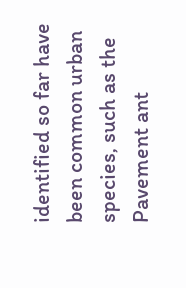identified so far have been common urban species, such as the Pavement ant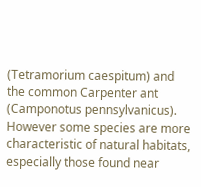(Tetramorium caespitum) and the common Carpenter ant (Camponotus pennsylvanicus). However some species are more characteristic of natural habitats, especially those found near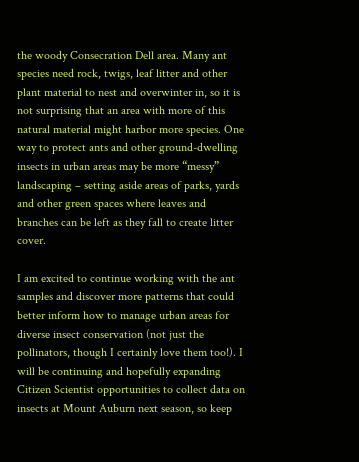the woody Consecration Dell area. Many ant species need rock, twigs, leaf litter and other plant material to nest and overwinter in, so it is not surprising that an area with more of this natural material might harbor more species. One way to protect ants and other ground-dwelling insects in urban areas may be more “messy” landscaping – setting aside areas of parks, yards and other green spaces where leaves and branches can be left as they fall to create litter cover.

I am excited to continue working with the ant samples and discover more patterns that could better inform how to manage urban areas for diverse insect conservation (not just the pollinators, though I certainly love them too!). I will be continuing and hopefully expanding Citizen Scientist opportunities to collect data on insects at Mount Auburn next season, so keep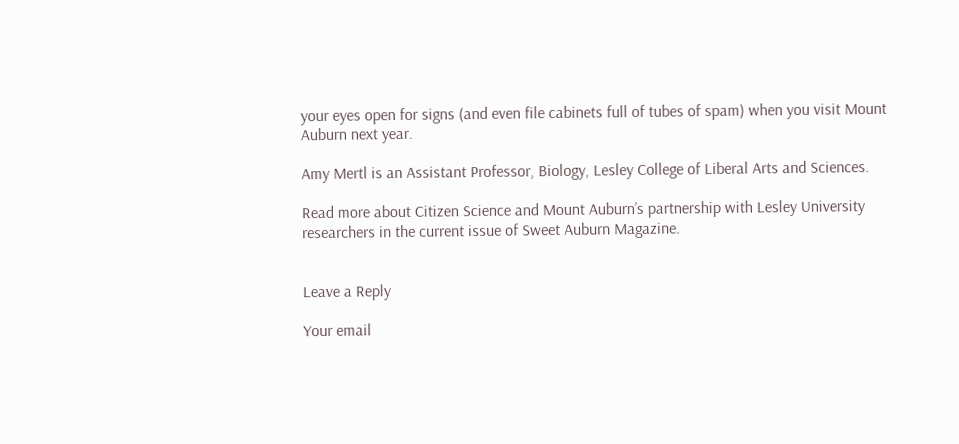your eyes open for signs (and even file cabinets full of tubes of spam) when you visit Mount Auburn next year.

Amy Mertl is an Assistant Professor, Biology, Lesley College of Liberal Arts and Sciences.

Read more about Citizen Science and Mount Auburn’s partnership with Lesley University researchers in the current issue of Sweet Auburn Magazine.


Leave a Reply

Your email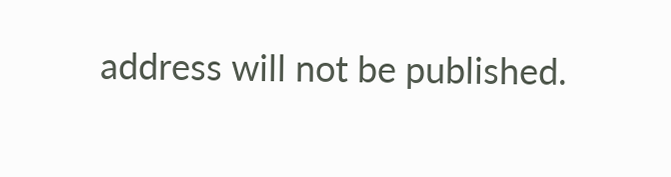address will not be published.